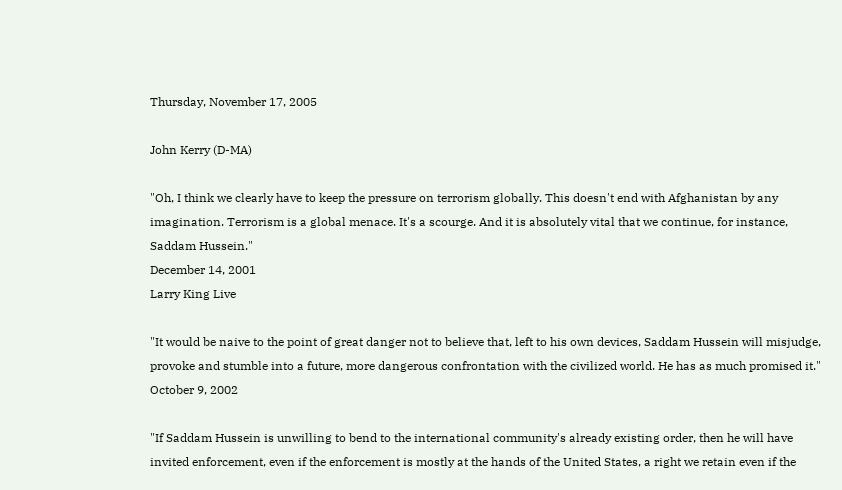Thursday, November 17, 2005

John Kerry (D-MA)

"Oh, I think we clearly have to keep the pressure on terrorism globally. This doesn't end with Afghanistan by any imagination. Terrorism is a global menace. It's a scourge. And it is absolutely vital that we continue, for instance, Saddam Hussein."
December 14, 2001
Larry King Live

"It would be naive to the point of great danger not to believe that, left to his own devices, Saddam Hussein will misjudge, provoke and stumble into a future, more dangerous confrontation with the civilized world. He has as much promised it."
October 9, 2002

"If Saddam Hussein is unwilling to bend to the international community's already existing order, then he will have invited enforcement, even if the enforcement is mostly at the hands of the United States, a right we retain even if the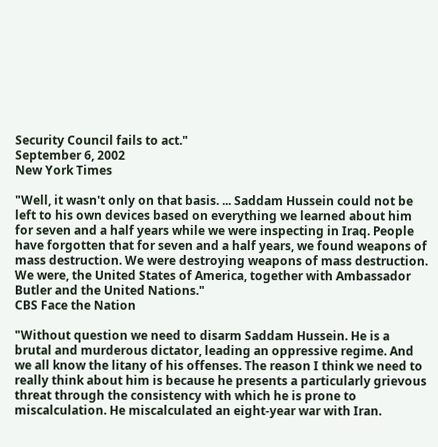Security Council fails to act."
September 6, 2002
New York Times

"Well, it wasn't only on that basis. ... Saddam Hussein could not be left to his own devices based on everything we learned about him for seven and a half years while we were inspecting in Iraq. People have forgotten that for seven and a half years, we found weapons of mass destruction. We were destroying weapons of mass destruction. We were, the United States of America, together with Ambassador Butler and the United Nations."
CBS Face the Nation

"Without question we need to disarm Saddam Hussein. He is a brutal and murderous dictator, leading an oppressive regime. And we all know the litany of his offenses. The reason I think we need to really think about him is because he presents a particularly grievous threat through the consistency with which he is prone to miscalculation. He miscalculated an eight-year war with Iran.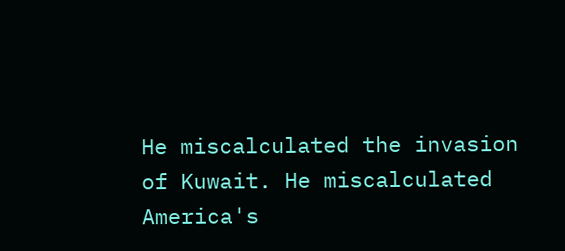He miscalculated the invasion of Kuwait. He miscalculated America's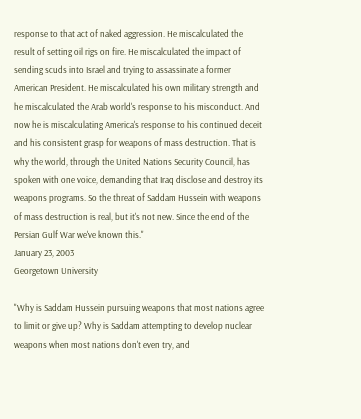response to that act of naked aggression. He miscalculated the result of setting oil rigs on fire. He miscalculated the impact of sending scuds into Israel and trying to assassinate a former American President. He miscalculated his own military strength and he miscalculated the Arab world's response to his misconduct. And now he is miscalculating America's response to his continued deceit and his consistent grasp for weapons of mass destruction. That is why the world, through the United Nations Security Council, has spoken with one voice, demanding that Iraq disclose and destroy its weapons programs. So the threat of Saddam Hussein with weapons of mass destruction is real, but it's not new. Since the end of the Persian Gulf War we've known this."
January 23, 2003
Georgetown University

"Why is Saddam Hussein pursuing weapons that most nations agree to limit or give up? Why is Saddam attempting to develop nuclear weapons when most nations don't even try, and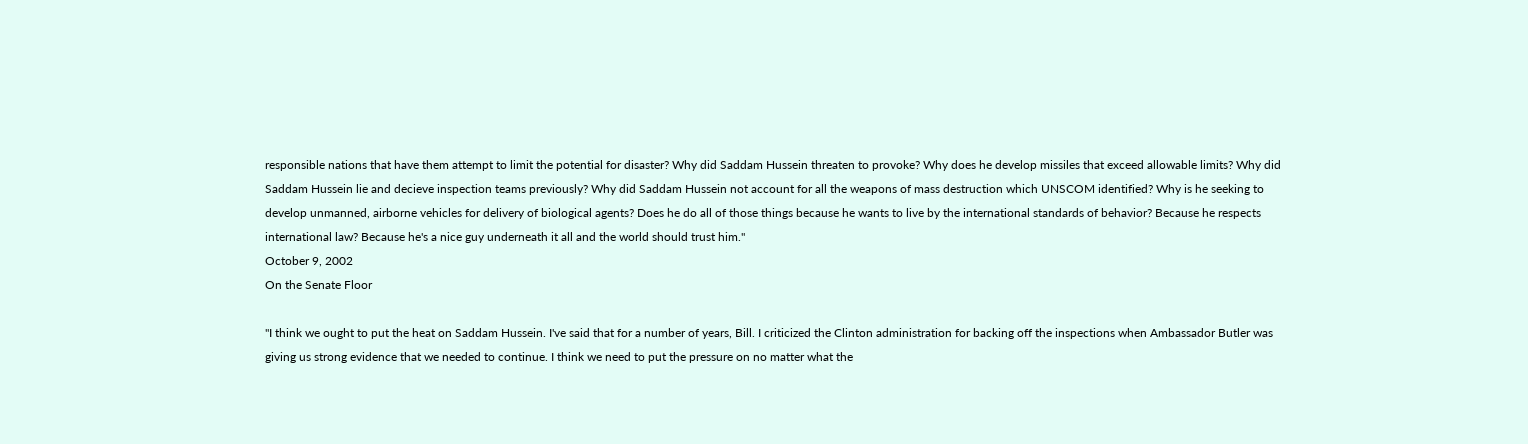responsible nations that have them attempt to limit the potential for disaster? Why did Saddam Hussein threaten to provoke? Why does he develop missiles that exceed allowable limits? Why did Saddam Hussein lie and decieve inspection teams previously? Why did Saddam Hussein not account for all the weapons of mass destruction which UNSCOM identified? Why is he seeking to develop unmanned, airborne vehicles for delivery of biological agents? Does he do all of those things because he wants to live by the international standards of behavior? Because he respects international law? Because he's a nice guy underneath it all and the world should trust him."
October 9, 2002
On the Senate Floor

"I think we ought to put the heat on Saddam Hussein. I've said that for a number of years, Bill. I criticized the Clinton administration for backing off the inspections when Ambassador Butler was giving us strong evidence that we needed to continue. I think we need to put the pressure on no matter what the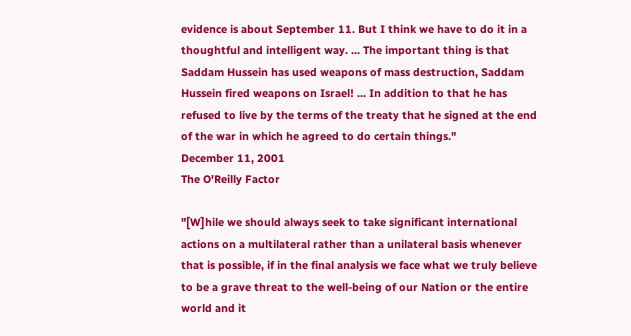evidence is about September 11. But I think we have to do it in a thoughtful and intelligent way. ... The important thing is that Saddam Hussein has used weapons of mass destruction, Saddam Hussein fired weapons on Israel! ... In addition to that he has refused to live by the terms of the treaty that he signed at the end of the war in which he agreed to do certain things."
December 11, 2001
The O'Reilly Factor

"[W]hile we should always seek to take significant international actions on a multilateral rather than a unilateral basis whenever that is possible, if in the final analysis we face what we truly believe to be a grave threat to the well-being of our Nation or the entire world and it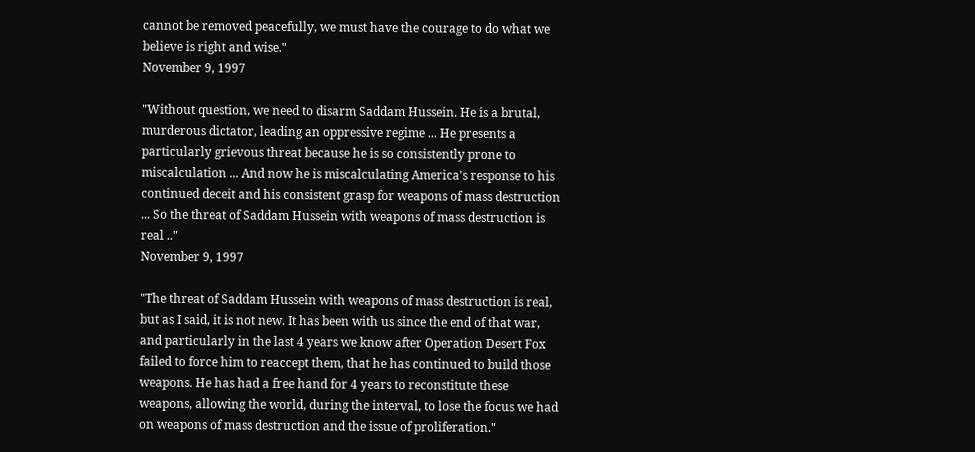cannot be removed peacefully, we must have the courage to do what we believe is right and wise."
November 9, 1997

"Without question, we need to disarm Saddam Hussein. He is a brutal, murderous dictator, leading an oppressive regime ... He presents a particularly grievous threat because he is so consistently prone to miscalculation ... And now he is miscalculating America's response to his continued deceit and his consistent grasp for weapons of mass destruction ... So the threat of Saddam Hussein with weapons of mass destruction is real .."
November 9, 1997

"The threat of Saddam Hussein with weapons of mass destruction is real, but as I said, it is not new. It has been with us since the end of that war, and particularly in the last 4 years we know after Operation Desert Fox failed to force him to reaccept them, that he has continued to build those weapons. He has had a free hand for 4 years to reconstitute these weapons, allowing the world, during the interval, to lose the focus we had on weapons of mass destruction and the issue of proliferation."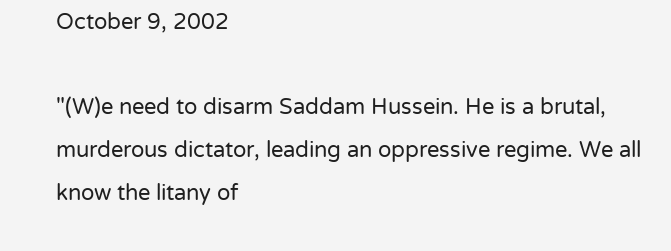October 9, 2002

"(W)e need to disarm Saddam Hussein. He is a brutal, murderous dictator, leading an oppressive regime. We all know the litany of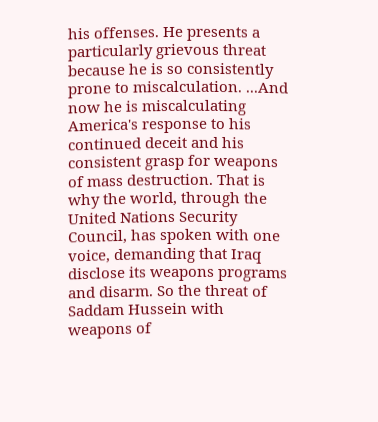his offenses. He presents a particularly grievous threat because he is so consistently prone to miscalculation. ...And now he is miscalculating America's response to his continued deceit and his consistent grasp for weapons of mass destruction. That is why the world, through the United Nations Security Council, has spoken with one voice, demanding that Iraq disclose its weapons programs and disarm. So the threat of Saddam Hussein with weapons of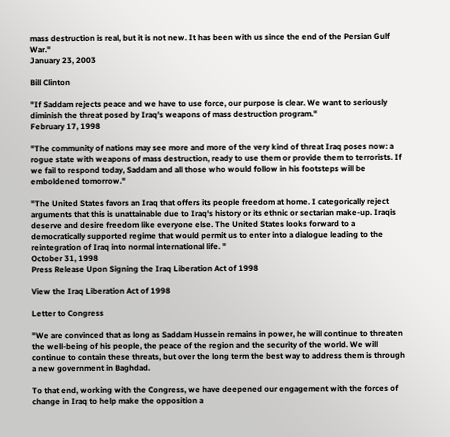mass destruction is real, but it is not new. It has been with us since the end of the Persian Gulf War."
January 23, 2003

Bill Clinton

"If Saddam rejects peace and we have to use force, our purpose is clear. We want to seriously diminish the threat posed by Iraq's weapons of mass destruction program."
February 17, 1998

"The community of nations may see more and more of the very kind of threat Iraq poses now: a rogue state with weapons of mass destruction, ready to use them or provide them to terrorists. If we fail to respond today, Saddam and all those who would follow in his footsteps will be emboldened tomorrow."

"The United States favors an Iraq that offers its people freedom at home. I categorically reject arguments that this is unattainable due to Iraq's history or its ethnic or sectarian make-up. Iraqis deserve and desire freedom like everyone else. The United States looks forward to a democratically supported regime that would permit us to enter into a dialogue leading to the reintegration of Iraq into normal international life. "
October 31, 1998
Press Release Upon Signing the Iraq Liberation Act of 1998

View the Iraq Liberation Act of 1998

Letter to Congress

"We are convinced that as long as Saddam Hussein remains in power, he will continue to threaten the well-being of his people, the peace of the region and the security of the world. We will continue to contain these threats, but over the long term the best way to address them is through a new government in Baghdad.

To that end, working with the Congress, we have deepened our engagement with the forces of change in Iraq to help make the opposition a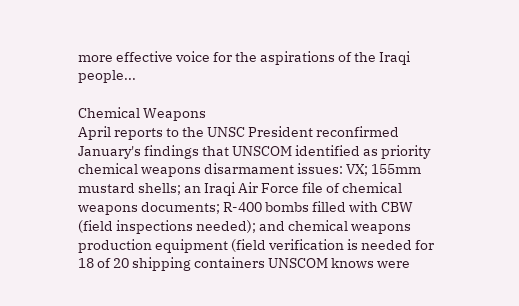more effective voice for the aspirations of the Iraqi people...

Chemical Weapons
April reports to the UNSC President reconfirmed January's findings that UNSCOM identified as priority chemical weapons disarmament issues: VX; 155mm mustard shells; an Iraqi Air Force file of chemical weapons documents; R-400 bombs filled with CBW (field inspections needed); and chemical weapons production equipment (field verification is needed for 18 of 20 shipping containers UNSCOM knows were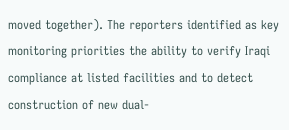moved together). The reporters identified as key monitoring priorities the ability to verify Iraqi compliance at listed facilities and to detect construction of new dual-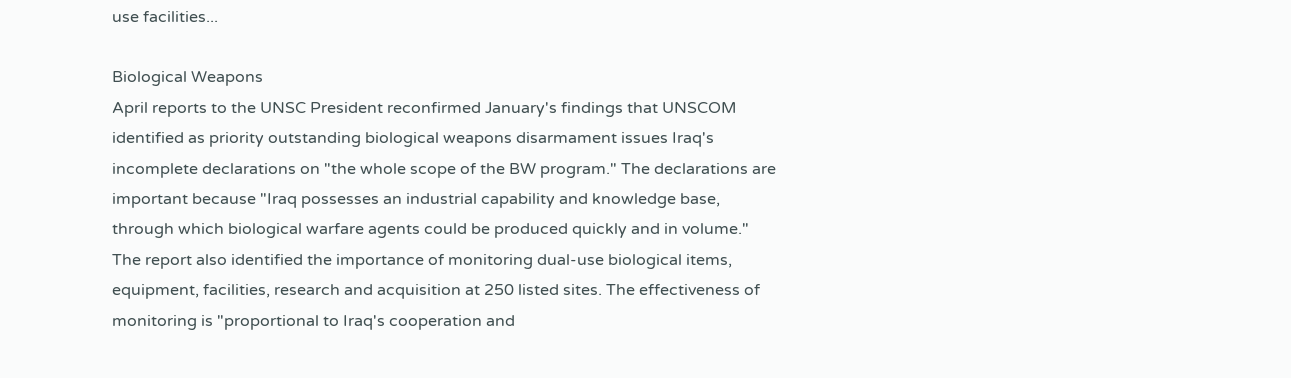use facilities...

Biological Weapons
April reports to the UNSC President reconfirmed January's findings that UNSCOM identified as priority outstanding biological weapons disarmament issues Iraq's incomplete declarations on "the whole scope of the BW program." The declarations are important because "Iraq possesses an industrial capability and knowledge base, through which biological warfare agents could be produced quickly and in volume." The report also identified the importance of monitoring dual-use biological items, equipment, facilities, research and acquisition at 250 listed sites. The effectiveness of monitoring is "proportional to Iraq's cooperation and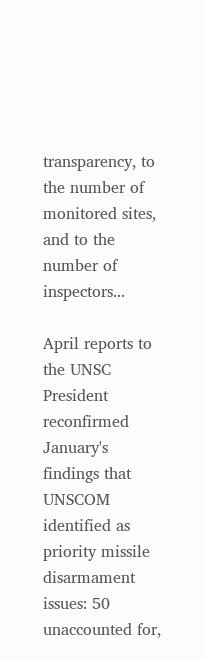transparency, to the number of monitored sites, and to the number of inspectors...

April reports to the UNSC President reconfirmed January's findings that UNSCOM identified as priority missile disarmament issues: 50 unaccounted for,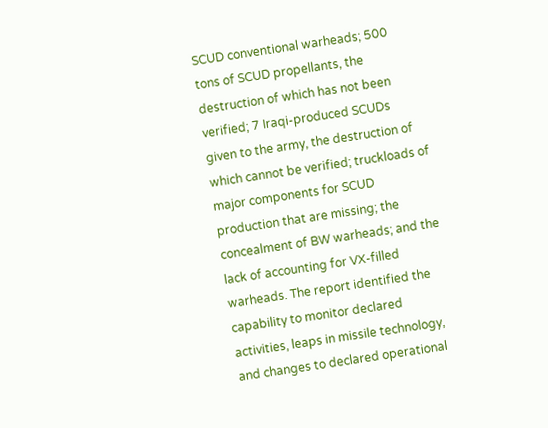SCUD conventional warheads; 500 tons of SCUD propellants, the destruction of which has not been verified; 7 Iraqi-produced SCUDs given to the army, the destruction of which cannot be verified; truckloads of major components for SCUD production that are missing; the concealment of BW warheads; and the lack of accounting for VX-filled warheads. The report identified the capability to monitor declared activities, leaps in missile technology, and changes to declared operational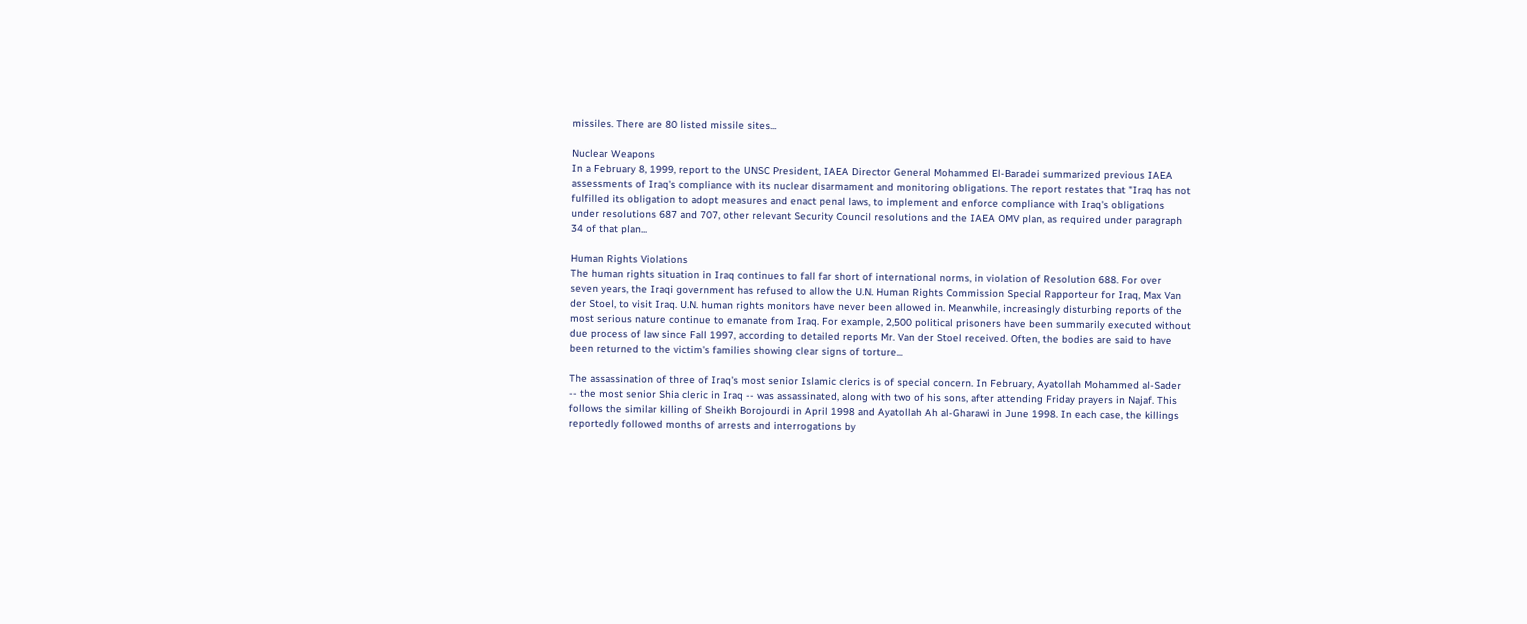missiles. There are 80 listed missile sites...

Nuclear Weapons
In a February 8, 1999, report to the UNSC President, IAEA Director General Mohammed El-Baradei summarized previous IAEA assessments of Iraq's compliance with its nuclear disarmament and monitoring obligations. The report restates that "Iraq has not fulfilled its obligation to adopt measures and enact penal laws, to implement and enforce compliance with Iraq's obligations under resolutions 687 and 707, other relevant Security Council resolutions and the IAEA OMV plan, as required under paragraph 34 of that plan...

Human Rights Violations
The human rights situation in Iraq continues to fall far short of international norms, in violation of Resolution 688. For over seven years, the Iraqi government has refused to allow the U.N. Human Rights Commission Special Rapporteur for Iraq, Max Van der Stoel, to visit Iraq. U.N. human rights monitors have never been allowed in. Meanwhile, increasingly disturbing reports of the most serious nature continue to emanate from Iraq. For example, 2,500 political prisoners have been summarily executed without due process of law since Fall 1997, according to detailed reports Mr. Van der Stoel received. Often, the bodies are said to have been returned to the victim's families showing clear signs of torture...

The assassination of three of Iraq's most senior Islamic clerics is of special concern. In February, Ayatollah Mohammed al-Sader -- the most senior Shia cleric in Iraq -- was assassinated, along with two of his sons, after attending Friday prayers in Najaf. This follows the similar killing of Sheikh Borojourdi in April 1998 and Ayatollah Ah al-Gharawi in June 1998. In each case, the killings reportedly followed months of arrests and interrogations by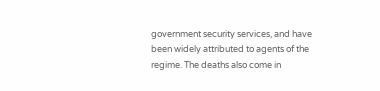government security services, and have been widely attributed to agents of the regime. The deaths also come in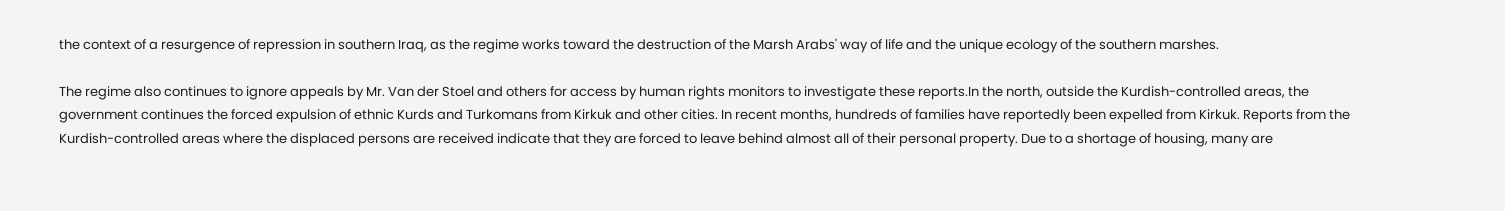the context of a resurgence of repression in southern Iraq, as the regime works toward the destruction of the Marsh Arabs' way of life and the unique ecology of the southern marshes.

The regime also continues to ignore appeals by Mr. Van der Stoel and others for access by human rights monitors to investigate these reports.In the north, outside the Kurdish-controlled areas, the government continues the forced expulsion of ethnic Kurds and Turkomans from Kirkuk and other cities. In recent months, hundreds of families have reportedly been expelled from Kirkuk. Reports from the Kurdish-controlled areas where the displaced persons are received indicate that they are forced to leave behind almost all of their personal property. Due to a shortage of housing, many are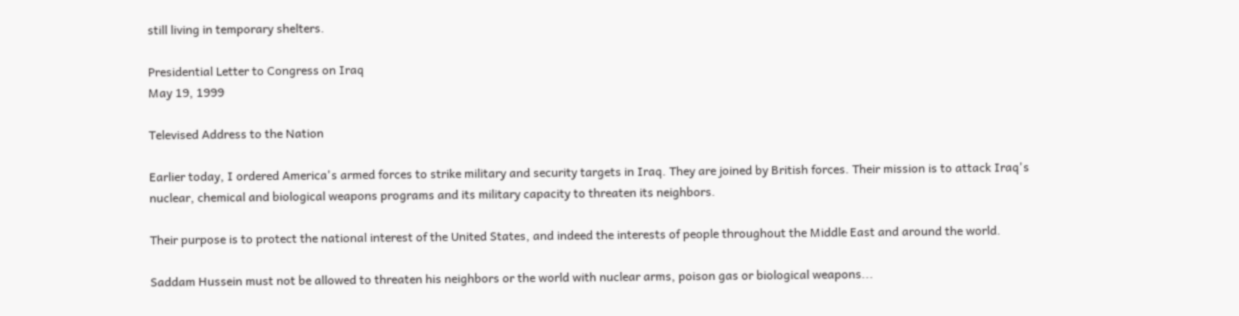still living in temporary shelters.

Presidential Letter to Congress on Iraq
May 19, 1999

Televised Address to the Nation

Earlier today, I ordered America's armed forces to strike military and security targets in Iraq. They are joined by British forces. Their mission is to attack Iraq's nuclear, chemical and biological weapons programs and its military capacity to threaten its neighbors.

Their purpose is to protect the national interest of the United States, and indeed the interests of people throughout the Middle East and around the world.

Saddam Hussein must not be allowed to threaten his neighbors or the world with nuclear arms, poison gas or biological weapons...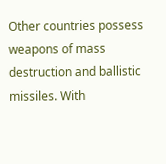Other countries possess weapons of mass destruction and ballistic missiles. With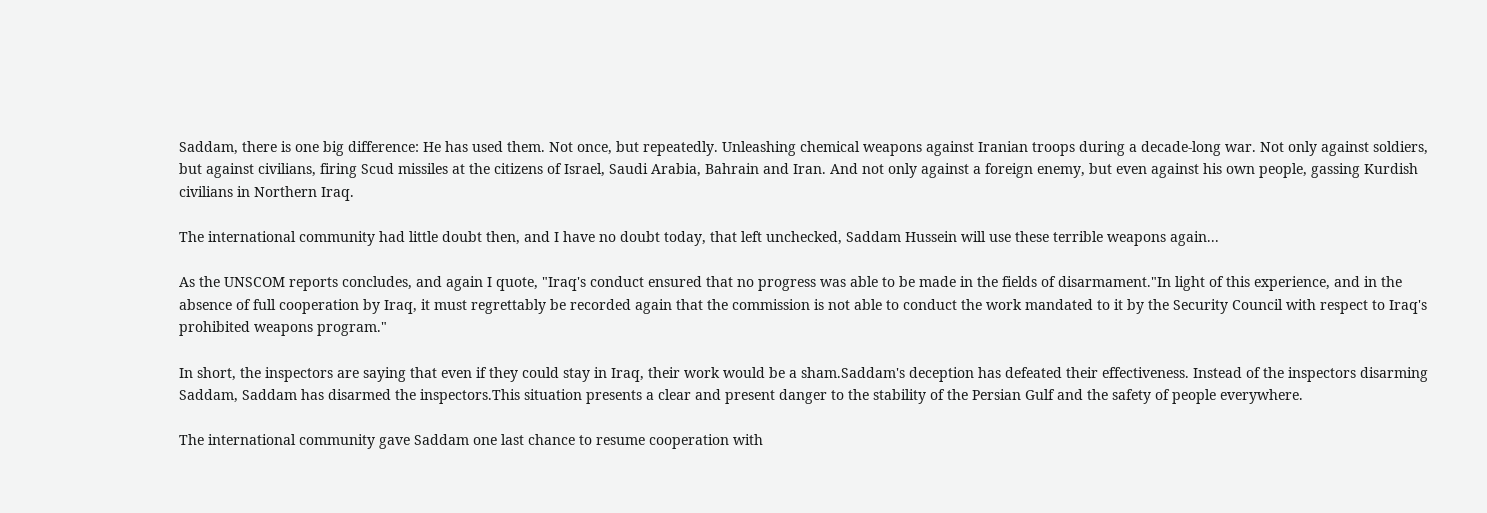Saddam, there is one big difference: He has used them. Not once, but repeatedly. Unleashing chemical weapons against Iranian troops during a decade-long war. Not only against soldiers, but against civilians, firing Scud missiles at the citizens of Israel, Saudi Arabia, Bahrain and Iran. And not only against a foreign enemy, but even against his own people, gassing Kurdish civilians in Northern Iraq.

The international community had little doubt then, and I have no doubt today, that left unchecked, Saddam Hussein will use these terrible weapons again...

As the UNSCOM reports concludes, and again I quote, "Iraq's conduct ensured that no progress was able to be made in the fields of disarmament."In light of this experience, and in the absence of full cooperation by Iraq, it must regrettably be recorded again that the commission is not able to conduct the work mandated to it by the Security Council with respect to Iraq's prohibited weapons program."

In short, the inspectors are saying that even if they could stay in Iraq, their work would be a sham.Saddam's deception has defeated their effectiveness. Instead of the inspectors disarming Saddam, Saddam has disarmed the inspectors.This situation presents a clear and present danger to the stability of the Persian Gulf and the safety of people everywhere.

The international community gave Saddam one last chance to resume cooperation with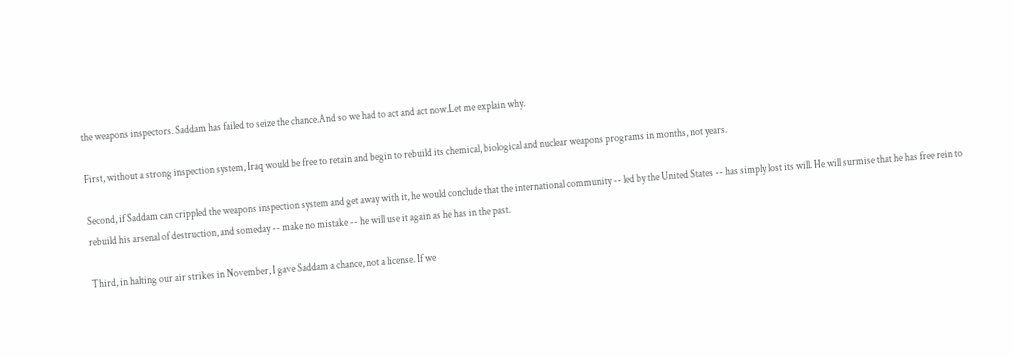the weapons inspectors. Saddam has failed to seize the chance.And so we had to act and act now.Let me explain why.

First, without a strong inspection system, Iraq would be free to retain and begin to rebuild its chemical, biological and nuclear weapons programs in months, not years.

Second, if Saddam can crippled the weapons inspection system and get away with it, he would conclude that the international community -- led by the United States -- has simply lost its will. He will surmise that he has free rein to rebuild his arsenal of destruction, and someday -- make no mistake -- he will use it again as he has in the past.

Third, in halting our air strikes in November, I gave Saddam a chance, not a license. If we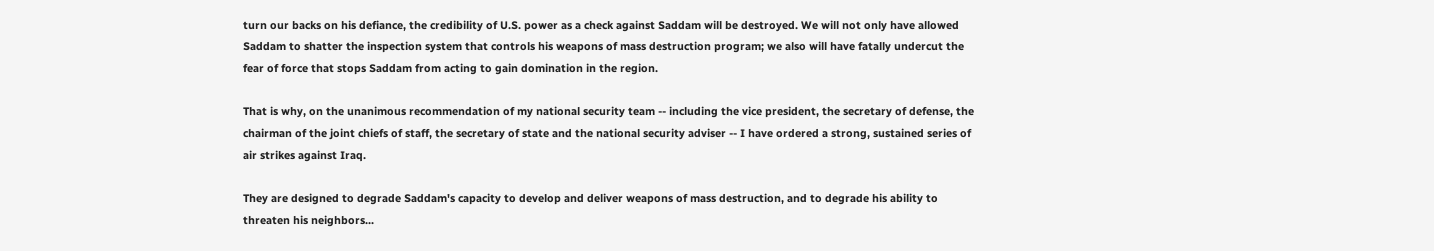turn our backs on his defiance, the credibility of U.S. power as a check against Saddam will be destroyed. We will not only have allowed Saddam to shatter the inspection system that controls his weapons of mass destruction program; we also will have fatally undercut the fear of force that stops Saddam from acting to gain domination in the region.

That is why, on the unanimous recommendation of my national security team -- including the vice president, the secretary of defense, the chairman of the joint chiefs of staff, the secretary of state and the national security adviser -- I have ordered a strong, sustained series of air strikes against Iraq.

They are designed to degrade Saddam's capacity to develop and deliver weapons of mass destruction, and to degrade his ability to threaten his neighbors...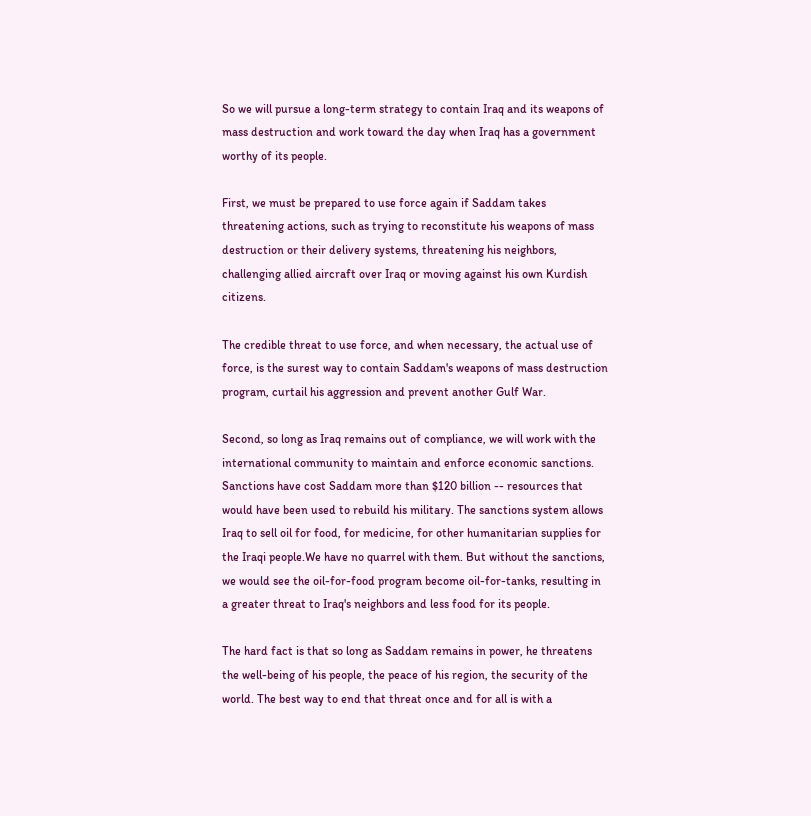So we will pursue a long-term strategy to contain Iraq and its weapons of mass destruction and work toward the day when Iraq has a government worthy of its people.

First, we must be prepared to use force again if Saddam takes threatening actions, such as trying to reconstitute his weapons of mass destruction or their delivery systems, threatening his neighbors, challenging allied aircraft over Iraq or moving against his own Kurdish citizens.

The credible threat to use force, and when necessary, the actual use of force, is the surest way to contain Saddam's weapons of mass destruction program, curtail his aggression and prevent another Gulf War.

Second, so long as Iraq remains out of compliance, we will work with the international community to maintain and enforce economic sanctions. Sanctions have cost Saddam more than $120 billion -- resources that would have been used to rebuild his military. The sanctions system allows Iraq to sell oil for food, for medicine, for other humanitarian supplies for the Iraqi people.We have no quarrel with them. But without the sanctions, we would see the oil-for-food program become oil-for-tanks, resulting in a greater threat to Iraq's neighbors and less food for its people.

The hard fact is that so long as Saddam remains in power, he threatens the well-being of his people, the peace of his region, the security of the world. The best way to end that threat once and for all is with a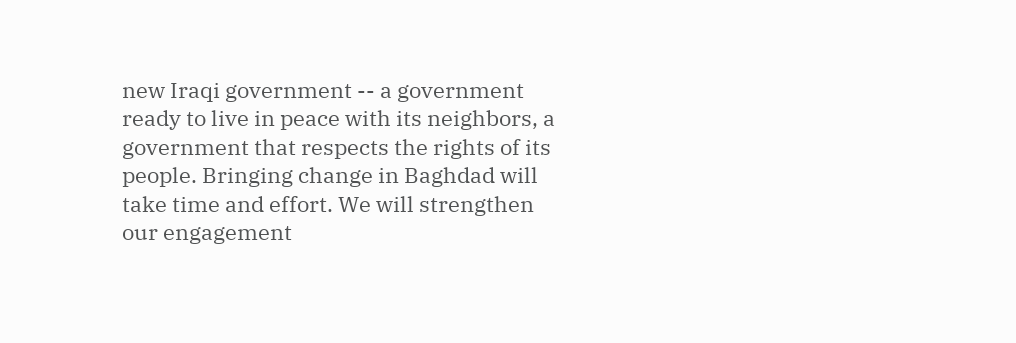new Iraqi government -- a government ready to live in peace with its neighbors, a government that respects the rights of its people. Bringing change in Baghdad will take time and effort. We will strengthen our engagement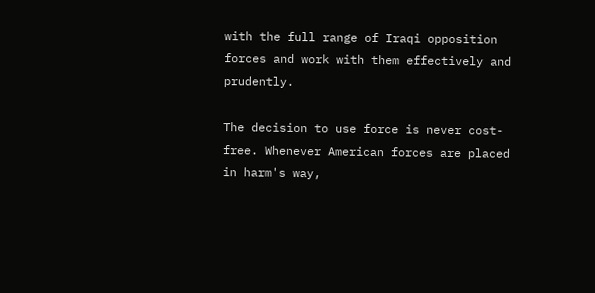with the full range of Iraqi opposition forces and work with them effectively and prudently.

The decision to use force is never cost-free. Whenever American forces are placed in harm's way,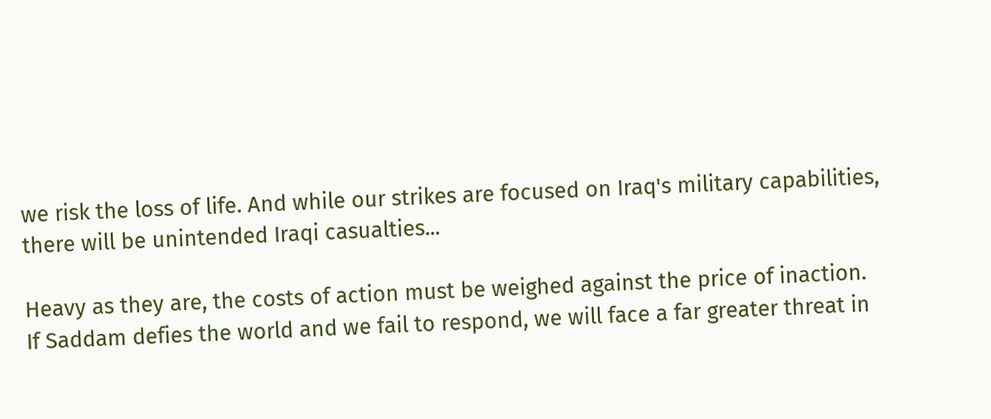we risk the loss of life. And while our strikes are focused on Iraq's military capabilities, there will be unintended Iraqi casualties...

Heavy as they are, the costs of action must be weighed against the price of inaction. If Saddam defies the world and we fail to respond, we will face a far greater threat in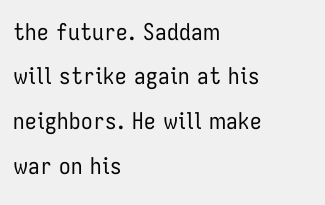the future. Saddam will strike again at his neighbors. He will make war on his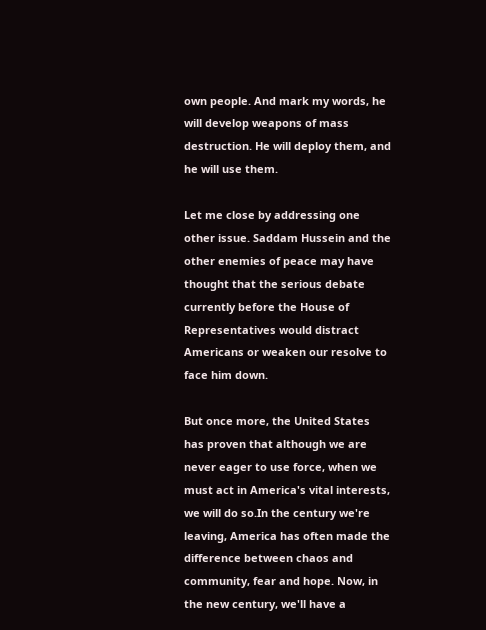own people. And mark my words, he will develop weapons of mass destruction. He will deploy them, and he will use them.

Let me close by addressing one other issue. Saddam Hussein and the other enemies of peace may have thought that the serious debate currently before the House of Representatives would distract Americans or weaken our resolve to face him down.

But once more, the United States has proven that although we are never eager to use force, when we must act in America's vital interests, we will do so.In the century we're leaving, America has often made the difference between chaos and community, fear and hope. Now, in the new century, we'll have a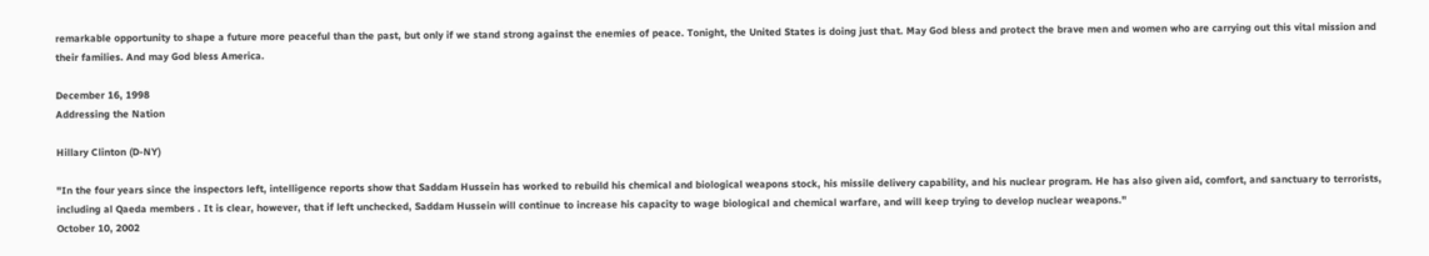remarkable opportunity to shape a future more peaceful than the past, but only if we stand strong against the enemies of peace. Tonight, the United States is doing just that. May God bless and protect the brave men and women who are carrying out this vital mission and their families. And may God bless America.

December 16, 1998
Addressing the Nation

Hillary Clinton (D-NY)

"In the four years since the inspectors left, intelligence reports show that Saddam Hussein has worked to rebuild his chemical and biological weapons stock, his missile delivery capability, and his nuclear program. He has also given aid, comfort, and sanctuary to terrorists, including al Qaeda members . It is clear, however, that if left unchecked, Saddam Hussein will continue to increase his capacity to wage biological and chemical warfare, and will keep trying to develop nuclear weapons."
October 10, 2002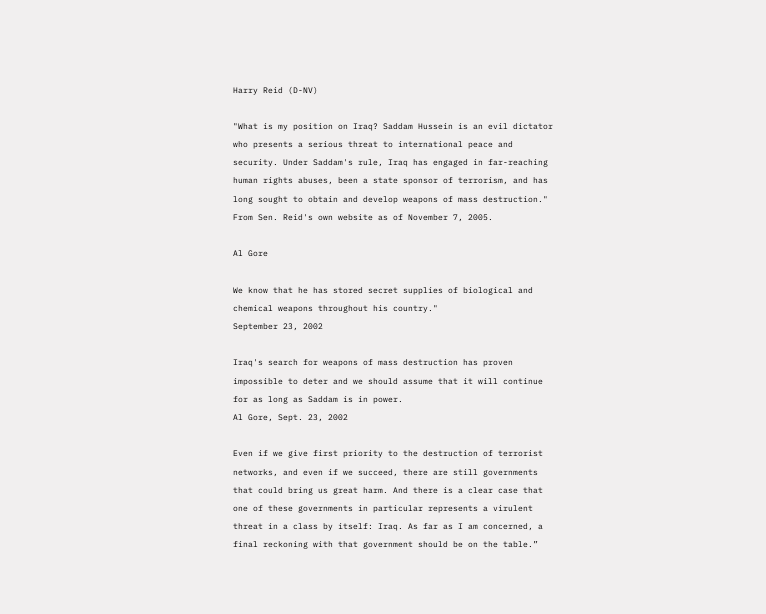Harry Reid (D-NV)

"What is my position on Iraq? Saddam Hussein is an evil dictator who presents a serious threat to international peace and security. Under Saddam's rule, Iraq has engaged in far-reaching human rights abuses, been a state sponsor of terrorism, and has long sought to obtain and develop weapons of mass destruction."
From Sen. Reid's own website as of November 7, 2005.

Al Gore

We know that he has stored secret supplies of biological and chemical weapons throughout his country."
September 23, 2002

Iraq's search for weapons of mass destruction has proven impossible to deter and we should assume that it will continue for as long as Saddam is in power.
Al Gore, Sept. 23, 2002

Even if we give first priority to the destruction of terrorist networks, and even if we succeed, there are still governments that could bring us great harm. And there is a clear case that one of these governments in particular represents a virulent threat in a class by itself: Iraq. As far as I am concerned, a final reckoning with that government should be on the table.”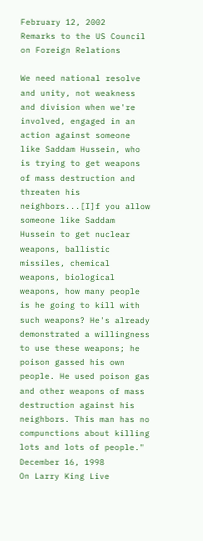February 12, 2002
Remarks to the US Council on Foreign Relations

We need national resolve and unity, not weakness and division when we're involved, engaged in an action against someone like Saddam Hussein, who is trying to get weapons of mass destruction and threaten his neighbors...[I]f you allow someone like Saddam Hussein to get nuclear weapons, ballistic missiles, chemical weapons, biological weapons, how many people is he going to kill with such weapons? He's already demonstrated a willingness to use these weapons; he poison gassed his own people. He used poison gas and other weapons of mass destruction against his neighbors. This man has no compunctions about killing lots and lots of people."
December 16, 1998
On Larry King Live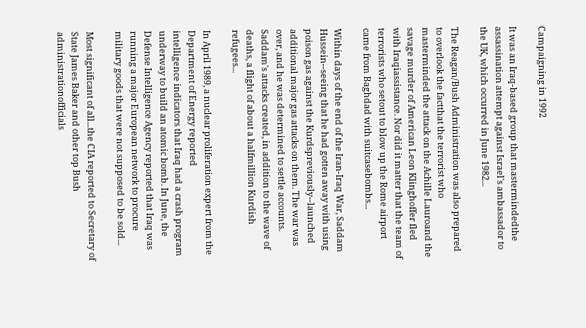Campaigning in 1992

It was an Iraq-based group that mastermindedthe assassination attempt against Israel's ambassador to the UK, which occurred in June 1982...

The Reagan/Bush Administration was also prepared to overlook the factthat the terrorist who masterminded the attack on the Achille Lauroand the savage murder of American Leon Klinghoffer fled with Iraqiassistance. Nor did it matter that the team of terrorists who setout to blow up the Rome airport came from Baghdad with suitcasebombs...

Within days of the end of the Iran-Iraq War, Saddam Hussein--seeing that he had gotten away with using poison gas against the Kurdspreviously--launched additional major gas attacks on them. The war was over, and he was determined to settle accounts. Saddam's attacks created, in addition to the wave of deaths, a flight of about a halfmillion Kurdish refugees...

In April 1989, a nuclear proliferation expert from the Department of Energy reported
intelligence indicators that Iraq had a crash program underway to build an atomic bomb. In June, the Defense Intelligence Agency reported that Iraq was running a major European network to procure military goods that were not supposed to be sold...

Most significant of all...the CIA reported to Secretary of State James Baker and other top Bush administrationofficials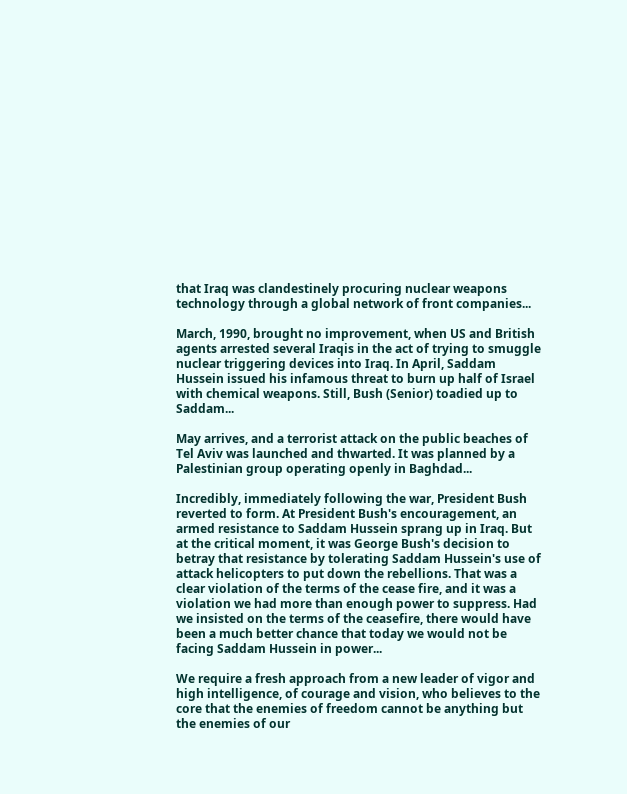that Iraq was clandestinely procuring nuclear weapons technology through a global network of front companies...

March, 1990, brought no improvement, when US and British agents arrested several Iraqis in the act of trying to smuggle nuclear triggering devices into Iraq. In April, Saddam Hussein issued his infamous threat to burn up half of Israel with chemical weapons. Still, Bush (Senior) toadied up to Saddam...

May arrives, and a terrorist attack on the public beaches of Tel Aviv was launched and thwarted. It was planned by a Palestinian group operating openly in Baghdad...

Incredibly, immediately following the war, President Bush reverted to form. At President Bush's encouragement, an armed resistance to Saddam Hussein sprang up in Iraq. But at the critical moment, it was George Bush's decision to betray that resistance by tolerating Saddam Hussein's use of attack helicopters to put down the rebellions. That was a clear violation of the terms of the cease fire, and it was a violation we had more than enough power to suppress. Had we insisted on the terms of the ceasefire, there would have been a much better chance that today we would not be facing Saddam Hussein in power...

We require a fresh approach from a new leader of vigor and high intelligence, of courage and vision, who believes to the core that the enemies of freedom cannot be anything but the enemies of our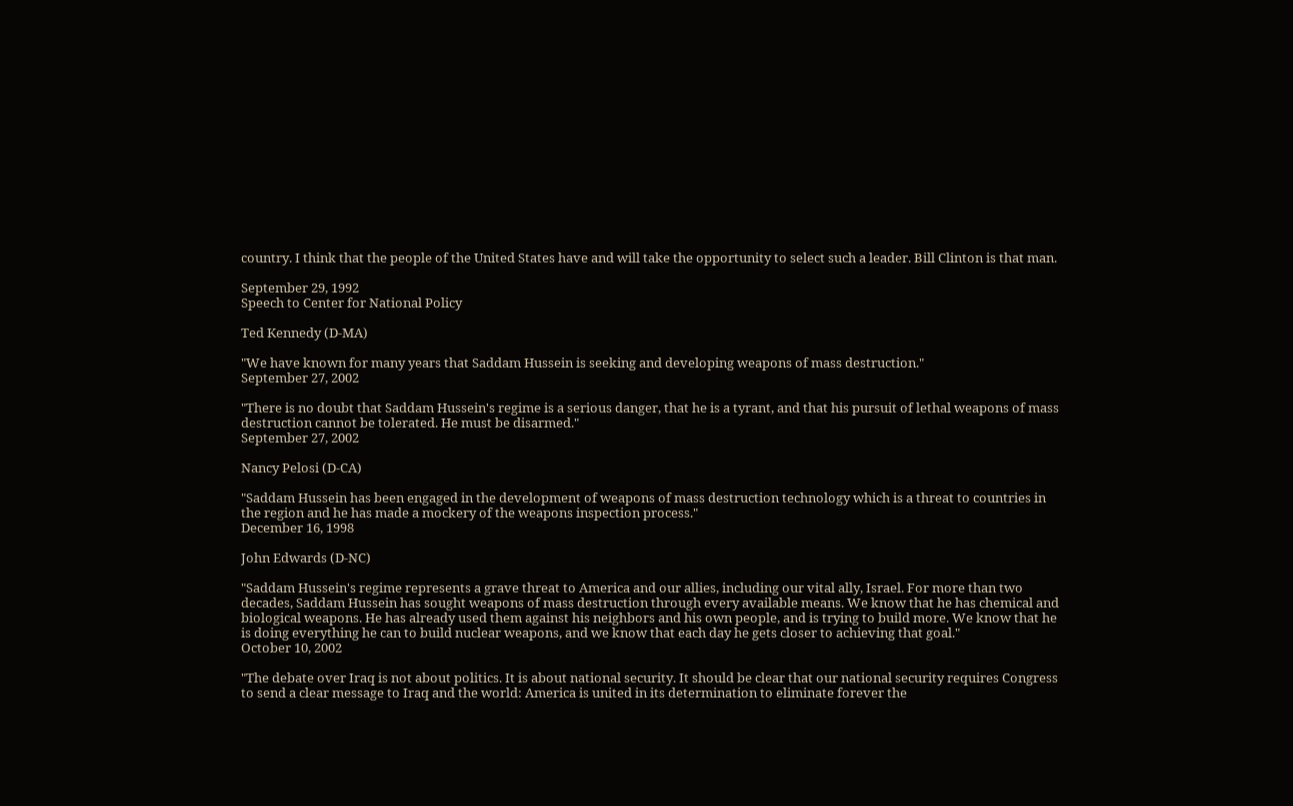country. I think that the people of the United States have and will take the opportunity to select such a leader. Bill Clinton is that man.

September 29, 1992
Speech to Center for National Policy

Ted Kennedy (D-MA)

"We have known for many years that Saddam Hussein is seeking and developing weapons of mass destruction."
September 27, 2002

"There is no doubt that Saddam Hussein's regime is a serious danger, that he is a tyrant, and that his pursuit of lethal weapons of mass destruction cannot be tolerated. He must be disarmed."
September 27, 2002

Nancy Pelosi (D-CA)

"Saddam Hussein has been engaged in the development of weapons of mass destruction technology which is a threat to countries in the region and he has made a mockery of the weapons inspection process."
December 16, 1998

John Edwards (D-NC)

"Saddam Hussein's regime represents a grave threat to America and our allies, including our vital ally, Israel. For more than two decades, Saddam Hussein has sought weapons of mass destruction through every available means. We know that he has chemical and biological weapons. He has already used them against his neighbors and his own people, and is trying to build more. We know that he is doing everything he can to build nuclear weapons, and we know that each day he gets closer to achieving that goal."
October 10, 2002

"The debate over Iraq is not about politics. It is about national security. It should be clear that our national security requires Congress to send a clear message to Iraq and the world: America is united in its determination to eliminate forever the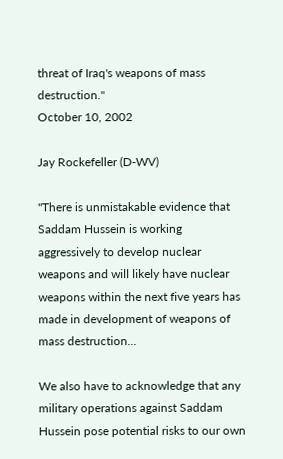threat of Iraq's weapons of mass destruction."
October 10, 2002

Jay Rockefeller (D-WV)

"There is unmistakable evidence that Saddam Hussein is working aggressively to develop nuclear weapons and will likely have nuclear weapons within the next five years has made in development of weapons of mass destruction...

We also have to acknowledge that any military operations against Saddam Hussein pose potential risks to our own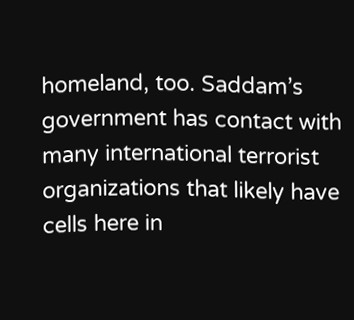homeland, too. Saddam’s government has contact with many international terrorist organizations that likely have cells here in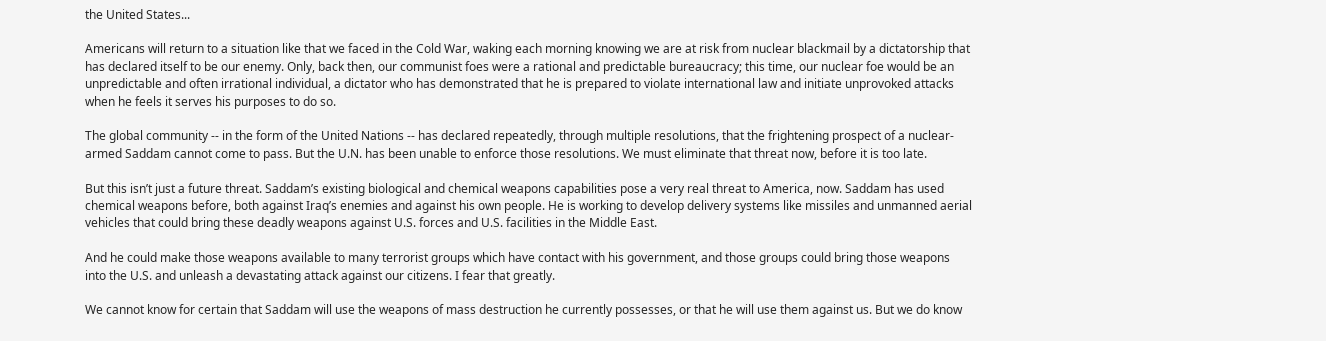the United States...

Americans will return to a situation like that we faced in the Cold War, waking each morning knowing we are at risk from nuclear blackmail by a dictatorship that has declared itself to be our enemy. Only, back then, our communist foes were a rational and predictable bureaucracy; this time, our nuclear foe would be an unpredictable and often irrational individual, a dictator who has demonstrated that he is prepared to violate international law and initiate unprovoked attacks when he feels it serves his purposes to do so.

The global community -- in the form of the United Nations -- has declared repeatedly, through multiple resolutions, that the frightening prospect of a nuclear-armed Saddam cannot come to pass. But the U.N. has been unable to enforce those resolutions. We must eliminate that threat now, before it is too late.

But this isn’t just a future threat. Saddam’s existing biological and chemical weapons capabilities pose a very real threat to America, now. Saddam has used chemical weapons before, both against Iraq’s enemies and against his own people. He is working to develop delivery systems like missiles and unmanned aerial vehicles that could bring these deadly weapons against U.S. forces and U.S. facilities in the Middle East.

And he could make those weapons available to many terrorist groups which have contact with his government, and those groups could bring those weapons into the U.S. and unleash a devastating attack against our citizens. I fear that greatly.

We cannot know for certain that Saddam will use the weapons of mass destruction he currently possesses, or that he will use them against us. But we do know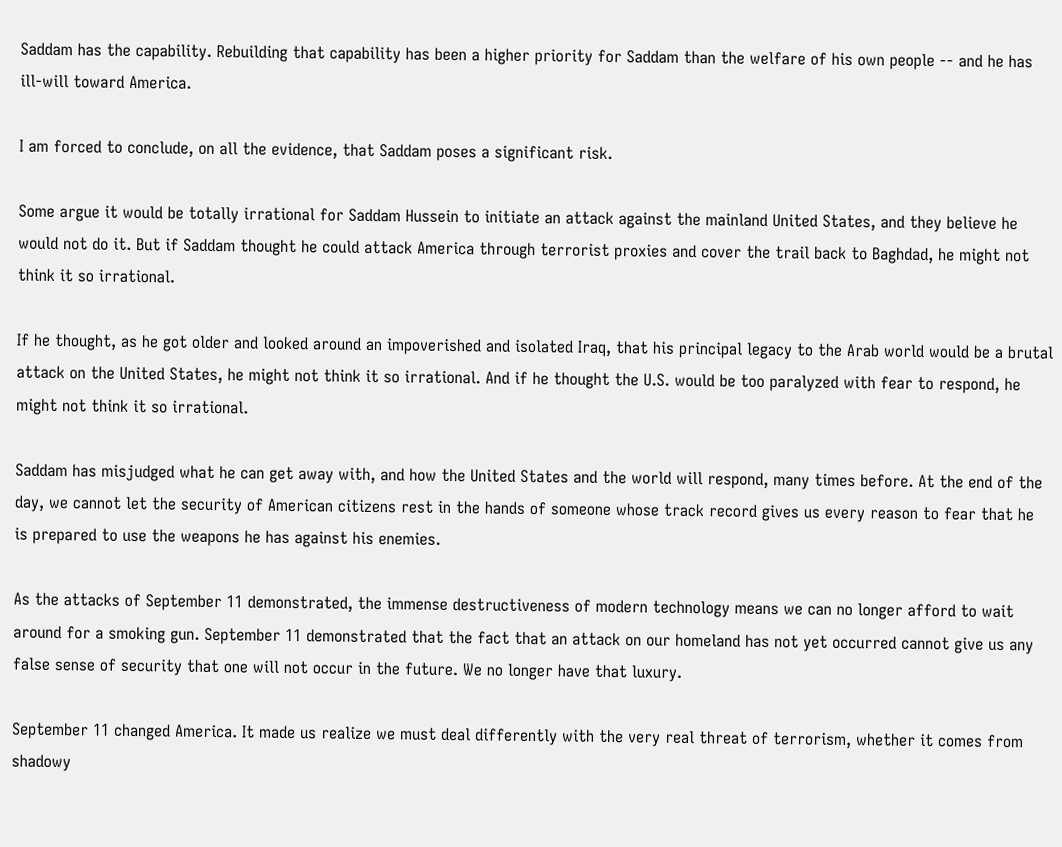Saddam has the capability. Rebuilding that capability has been a higher priority for Saddam than the welfare of his own people -- and he has ill-will toward America.

I am forced to conclude, on all the evidence, that Saddam poses a significant risk.

Some argue it would be totally irrational for Saddam Hussein to initiate an attack against the mainland United States, and they believe he would not do it. But if Saddam thought he could attack America through terrorist proxies and cover the trail back to Baghdad, he might not think it so irrational.

If he thought, as he got older and looked around an impoverished and isolated Iraq, that his principal legacy to the Arab world would be a brutal attack on the United States, he might not think it so irrational. And if he thought the U.S. would be too paralyzed with fear to respond, he might not think it so irrational.

Saddam has misjudged what he can get away with, and how the United States and the world will respond, many times before. At the end of the day, we cannot let the security of American citizens rest in the hands of someone whose track record gives us every reason to fear that he is prepared to use the weapons he has against his enemies.

As the attacks of September 11 demonstrated, the immense destructiveness of modern technology means we can no longer afford to wait around for a smoking gun. September 11 demonstrated that the fact that an attack on our homeland has not yet occurred cannot give us any false sense of security that one will not occur in the future. We no longer have that luxury.

September 11 changed America. It made us realize we must deal differently with the very real threat of terrorism, whether it comes from shadowy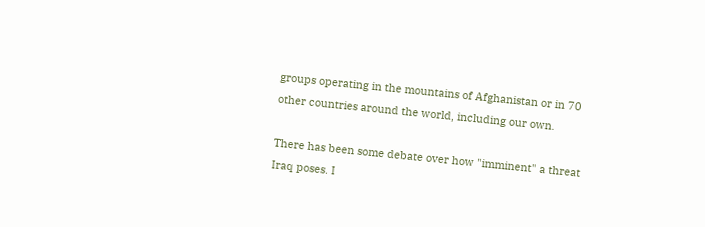groups operating in the mountains of Afghanistan or in 70 other countries around the world, including our own.

There has been some debate over how "imminent" a threat Iraq poses. I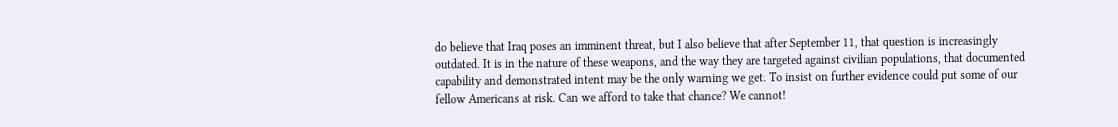do believe that Iraq poses an imminent threat, but I also believe that after September 11, that question is increasingly outdated. It is in the nature of these weapons, and the way they are targeted against civilian populations, that documented capability and demonstrated intent may be the only warning we get. To insist on further evidence could put some of our fellow Americans at risk. Can we afford to take that chance? We cannot!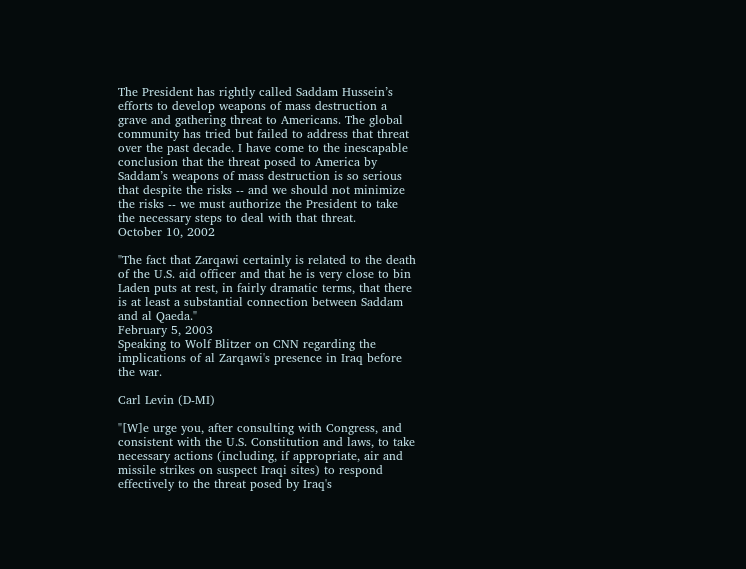The President has rightly called Saddam Hussein’s efforts to develop weapons of mass destruction a grave and gathering threat to Americans. The global community has tried but failed to address that threat over the past decade. I have come to the inescapable conclusion that the threat posed to America by Saddam’s weapons of mass destruction is so serious that despite the risks -- and we should not minimize the risks -- we must authorize the President to take the necessary steps to deal with that threat.
October 10, 2002

"The fact that Zarqawi certainly is related to the death of the U.S. aid officer and that he is very close to bin Laden puts at rest, in fairly dramatic terms, that there is at least a substantial connection between Saddam and al Qaeda."
February 5, 2003
Speaking to Wolf Blitzer on CNN regarding the implications of al Zarqawi's presence in Iraq before the war.

Carl Levin (D-MI)

"[W]e urge you, after consulting with Congress, and consistent with the U.S. Constitution and laws, to take necessary actions (including, if appropriate, air and missile strikes on suspect Iraqi sites) to respond effectively to the threat posed by Iraq's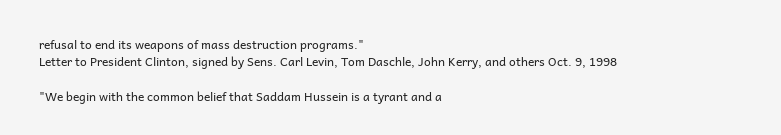refusal to end its weapons of mass destruction programs."
Letter to President Clinton, signed by Sens. Carl Levin, Tom Daschle, John Kerry, and others Oct. 9, 1998

"We begin with the common belief that Saddam Hussein is a tyrant and a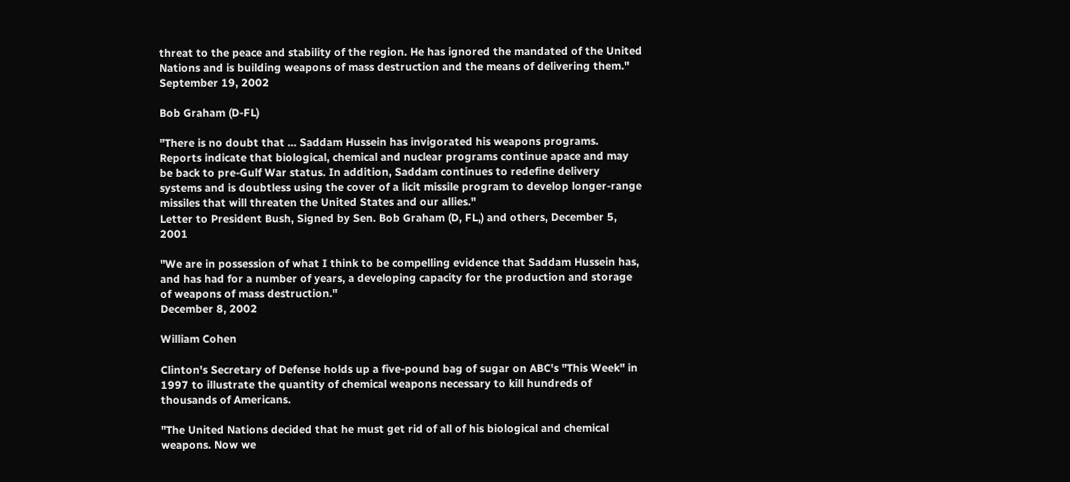threat to the peace and stability of the region. He has ignored the mandated of the United Nations and is building weapons of mass destruction and the means of delivering them."
September 19, 2002

Bob Graham (D-FL)

"There is no doubt that ... Saddam Hussein has invigorated his weapons programs. Reports indicate that biological, chemical and nuclear programs continue apace and may be back to pre-Gulf War status. In addition, Saddam continues to redefine delivery systems and is doubtless using the cover of a licit missile program to develop longer-range missiles that will threaten the United States and our allies."
Letter to President Bush, Signed by Sen. Bob Graham (D, FL,) and others, December 5, 2001

"We are in possession of what I think to be compelling evidence that Saddam Hussein has, and has had for a number of years, a developing capacity for the production and storage of weapons of mass destruction."
December 8, 2002

William Cohen

Clinton's Secretary of Defense holds up a five-pound bag of sugar on ABC's "This Week" in 1997 to illustrate the quantity of chemical weapons necessary to kill hundreds of thousands of Americans.

"The United Nations decided that he must get rid of all of his biological and chemical weapons. Now we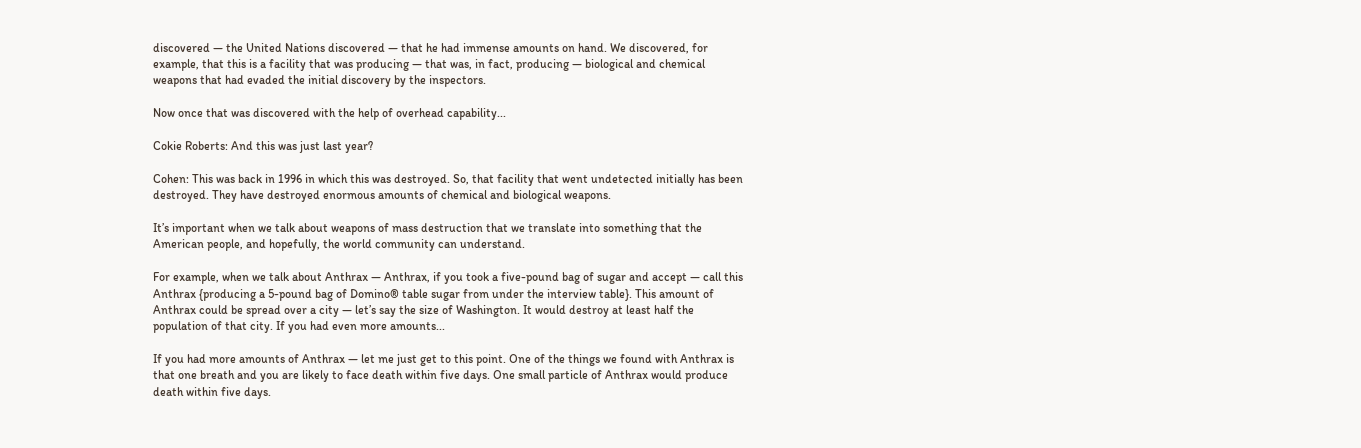discovered — the United Nations discovered — that he had immense amounts on hand. We discovered, for example, that this is a facility that was producing — that was, in fact, producing — biological and chemical weapons that had evaded the initial discovery by the inspectors.

Now once that was discovered with the help of overhead capability...

Cokie Roberts: And this was just last year?

Cohen: This was back in 1996 in which this was destroyed. So, that facility that went undetected initially has been destroyed. They have destroyed enormous amounts of chemical and biological weapons.

It’s important when we talk about weapons of mass destruction that we translate into something that the American people, and hopefully, the world community can understand.

For example, when we talk about Anthrax — Anthrax, if you took a five-pound bag of sugar and accept — call this Anthrax {producing a 5-pound bag of Domino® table sugar from under the interview table}. This amount of Anthrax could be spread over a city — let’s say the size of Washington. It would destroy at least half the population of that city. If you had even more amounts...

If you had more amounts of Anthrax — let me just get to this point. One of the things we found with Anthrax is that one breath and you are likely to face death within five days. One small particle of Anthrax would produce death within five days.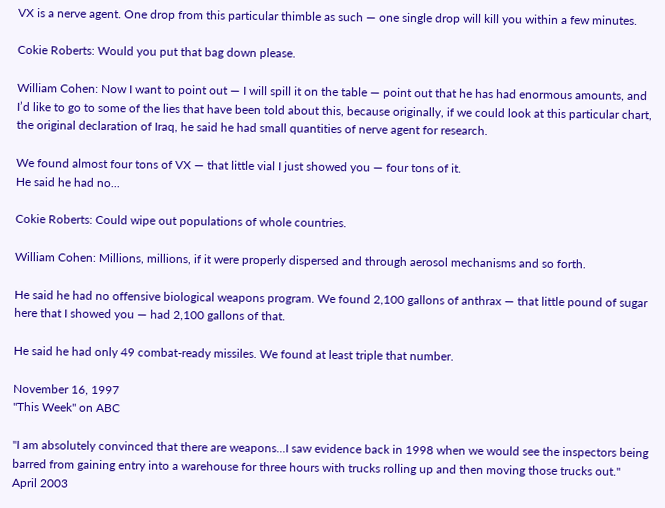VX is a nerve agent. One drop from this particular thimble as such — one single drop will kill you within a few minutes.

Cokie Roberts: Would you put that bag down please.

William Cohen: Now I want to point out — I will spill it on the table — point out that he has had enormous amounts, and I’d like to go to some of the lies that have been told about this, because originally, if we could look at this particular chart, the original declaration of Iraq, he said he had small quantities of nerve agent for research.

We found almost four tons of VX — that little vial I just showed you — four tons of it.
He said he had no...

Cokie Roberts: Could wipe out populations of whole countries.

William Cohen: Millions, millions, if it were properly dispersed and through aerosol mechanisms and so forth.

He said he had no offensive biological weapons program. We found 2,100 gallons of anthrax — that little pound of sugar here that I showed you — had 2,100 gallons of that.

He said he had only 49 combat-ready missiles. We found at least triple that number.

November 16, 1997
"This Week" on ABC

"I am absolutely convinced that there are weapons...I saw evidence back in 1998 when we would see the inspectors being barred from gaining entry into a warehouse for three hours with trucks rolling up and then moving those trucks out."
April 2003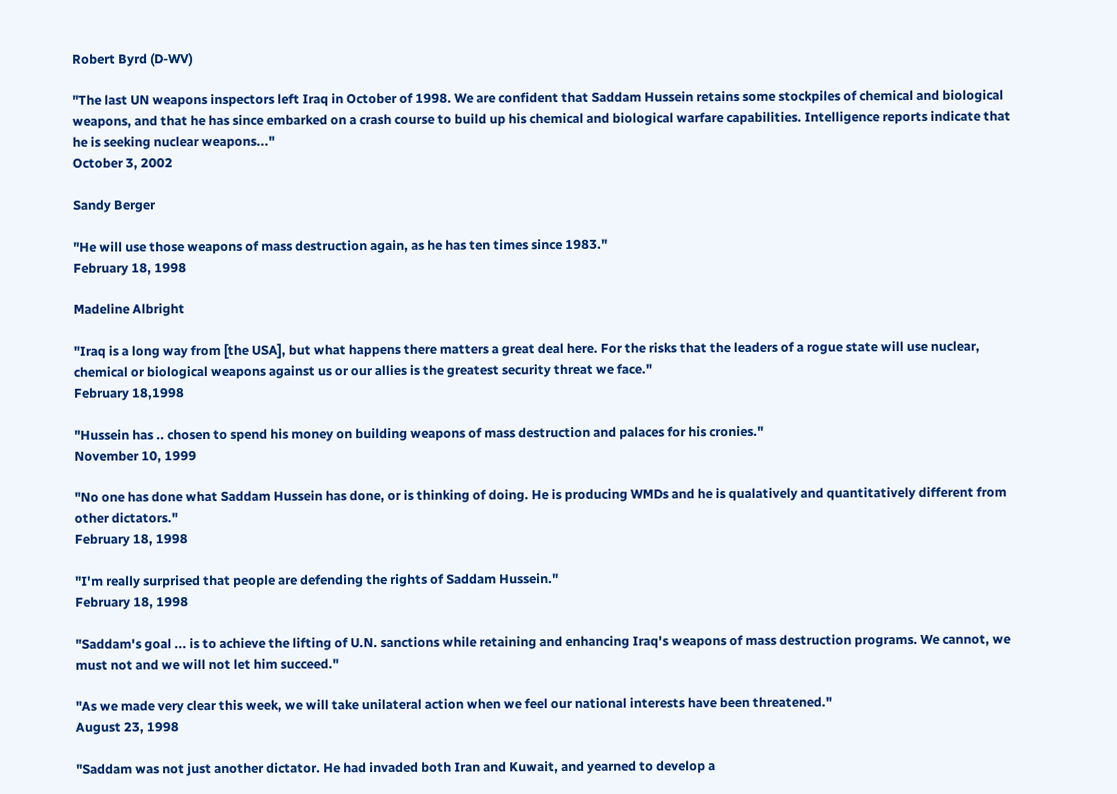Robert Byrd (D-WV)

"The last UN weapons inspectors left Iraq in October of 1998. We are confident that Saddam Hussein retains some stockpiles of chemical and biological weapons, and that he has since embarked on a crash course to build up his chemical and biological warfare capabilities. Intelligence reports indicate that he is seeking nuclear weapons..."
October 3, 2002

Sandy Berger

"He will use those weapons of mass destruction again, as he has ten times since 1983."
February 18, 1998

Madeline Albright

"Iraq is a long way from [the USA], but what happens there matters a great deal here. For the risks that the leaders of a rogue state will use nuclear, chemical or biological weapons against us or our allies is the greatest security threat we face."
February 18,1998

"Hussein has .. chosen to spend his money on building weapons of mass destruction and palaces for his cronies."
November 10, 1999

"No one has done what Saddam Hussein has done, or is thinking of doing. He is producing WMDs and he is qualatively and quantitatively different from other dictators."
February 18, 1998

"I'm really surprised that people are defending the rights of Saddam Hussein."
February 18, 1998

"Saddam's goal ... is to achieve the lifting of U.N. sanctions while retaining and enhancing Iraq's weapons of mass destruction programs. We cannot, we must not and we will not let him succeed."

"As we made very clear this week, we will take unilateral action when we feel our national interests have been threatened."
August 23, 1998

"Saddam was not just another dictator. He had invaded both Iran and Kuwait, and yearned to develop a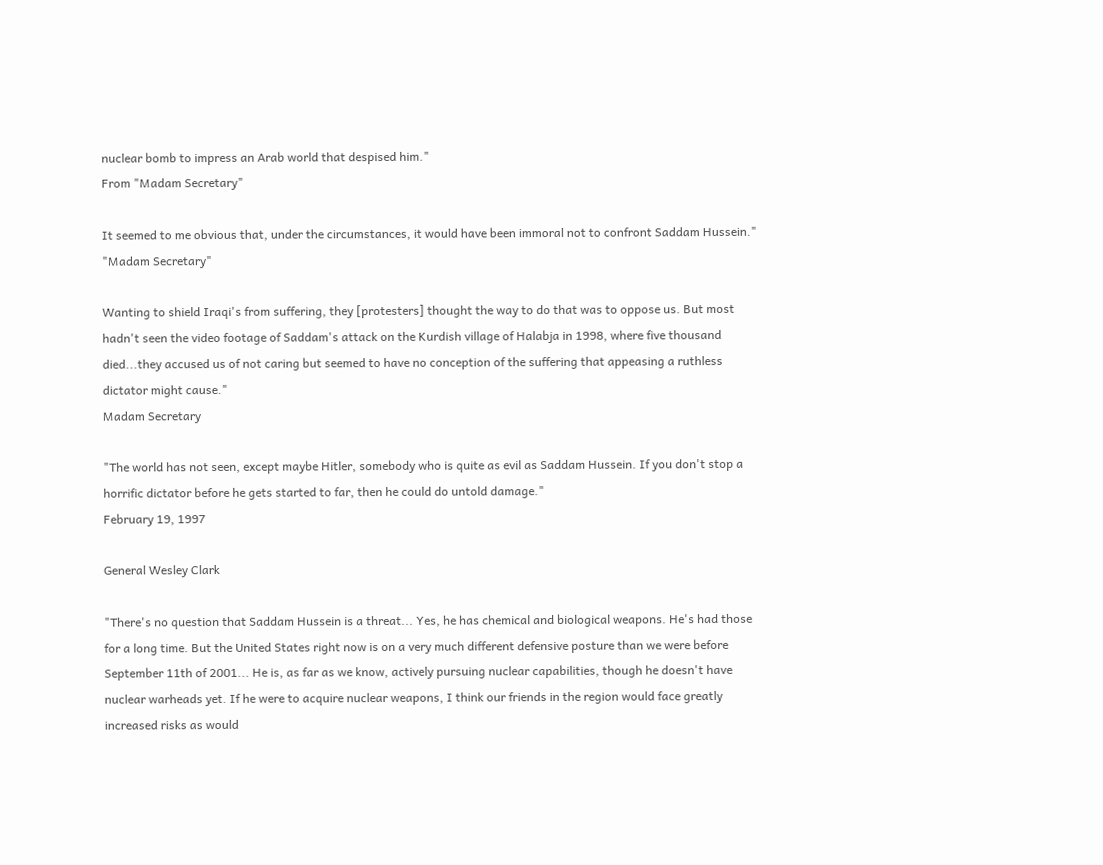nuclear bomb to impress an Arab world that despised him."
From "Madam Secretary"

It seemed to me obvious that, under the circumstances, it would have been immoral not to confront Saddam Hussein."
"Madam Secretary"

Wanting to shield Iraqi's from suffering, they [protesters] thought the way to do that was to oppose us. But most hadn't seen the video footage of Saddam's attack on the Kurdish village of Halabja in 1998, where five thousand died...they accused us of not caring but seemed to have no conception of the suffering that appeasing a ruthless dictator might cause."
Madam Secretary

"The world has not seen, except maybe Hitler, somebody who is quite as evil as Saddam Hussein. If you don't stop a horrific dictator before he gets started to far, then he could do untold damage."
February 19, 1997

General Wesley Clark

"There's no question that Saddam Hussein is a threat... Yes, he has chemical and biological weapons. He's had those for a long time. But the United States right now is on a very much different defensive posture than we were before September 11th of 2001... He is, as far as we know, actively pursuing nuclear capabilities, though he doesn't have nuclear warheads yet. If he were to acquire nuclear weapons, I think our friends in the region would face greatly increased risks as would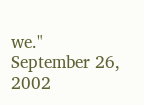we."
September 26, 2002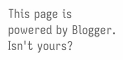This page is powered by Blogger. Isn't yours?